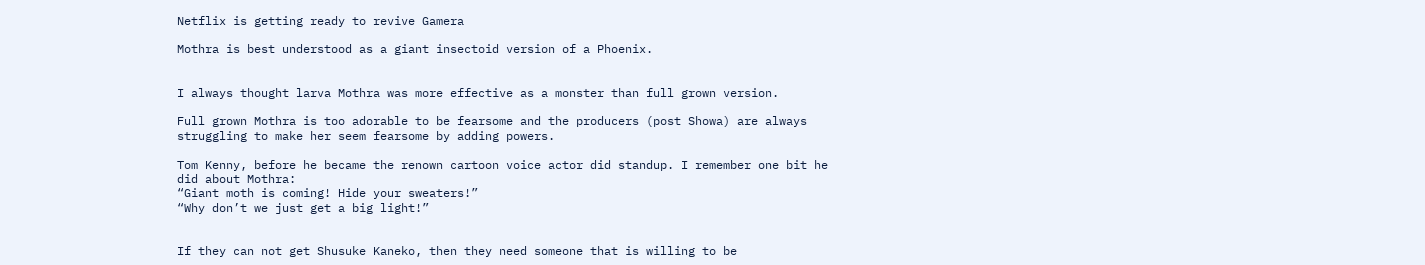Netflix is getting ready to revive Gamera

Mothra is best understood as a giant insectoid version of a Phoenix.


I always thought larva Mothra was more effective as a monster than full grown version.

Full grown Mothra is too adorable to be fearsome and the producers (post Showa) are always struggling to make her seem fearsome by adding powers.

Tom Kenny, before he became the renown cartoon voice actor did standup. I remember one bit he did about Mothra:
“Giant moth is coming! Hide your sweaters!”
“Why don’t we just get a big light!”


If they can not get Shusuke Kaneko, then they need someone that is willing to be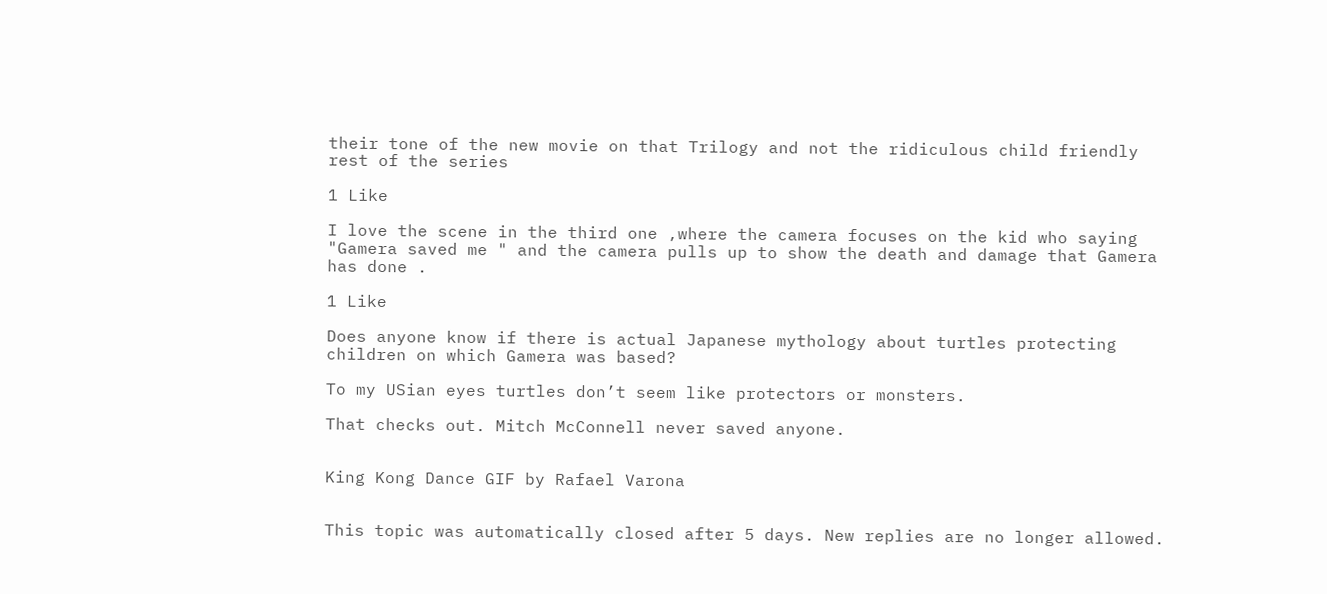their tone of the new movie on that Trilogy and not the ridiculous child friendly rest of the series

1 Like

I love the scene in the third one ,where the camera focuses on the kid who saying "Gamera saved me " and the camera pulls up to show the death and damage that Gamera has done .

1 Like

Does anyone know if there is actual Japanese mythology about turtles protecting children on which Gamera was based?

To my USian eyes turtles don’t seem like protectors or monsters.

That checks out. Mitch McConnell never saved anyone.


King Kong Dance GIF by Rafael Varona


This topic was automatically closed after 5 days. New replies are no longer allowed.